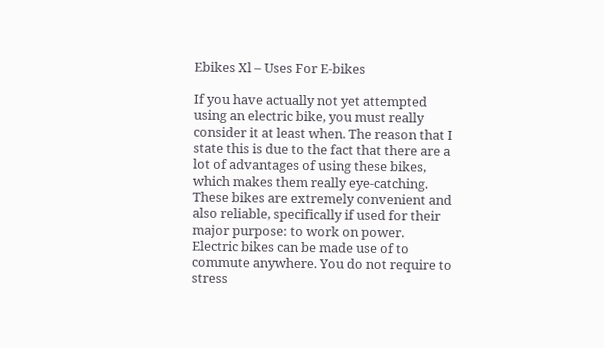Ebikes Xl – Uses For E-bikes

If you have actually not yet attempted using an electric bike, you must really consider it at least when. The reason that I state this is due to the fact that there are a lot of advantages of using these bikes, which makes them really eye-catching. These bikes are extremely convenient and also reliable, specifically if used for their major purpose: to work on power.
Electric bikes can be made use of to commute anywhere. You do not require to stress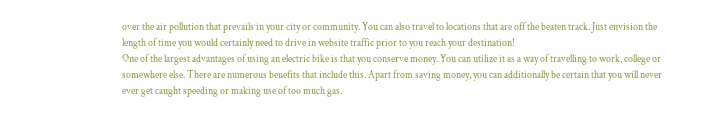over the air pollution that prevails in your city or community. You can also travel to locations that are off the beaten track. Just envision the length of time you would certainly need to drive in website traffic prior to you reach your destination!
One of the largest advantages of using an electric bike is that you conserve money. You can utilize it as a way of travelling to work, college or somewhere else. There are numerous benefits that include this. Apart from saving money, you can additionally be certain that you will never ever get caught speeding or making use of too much gas.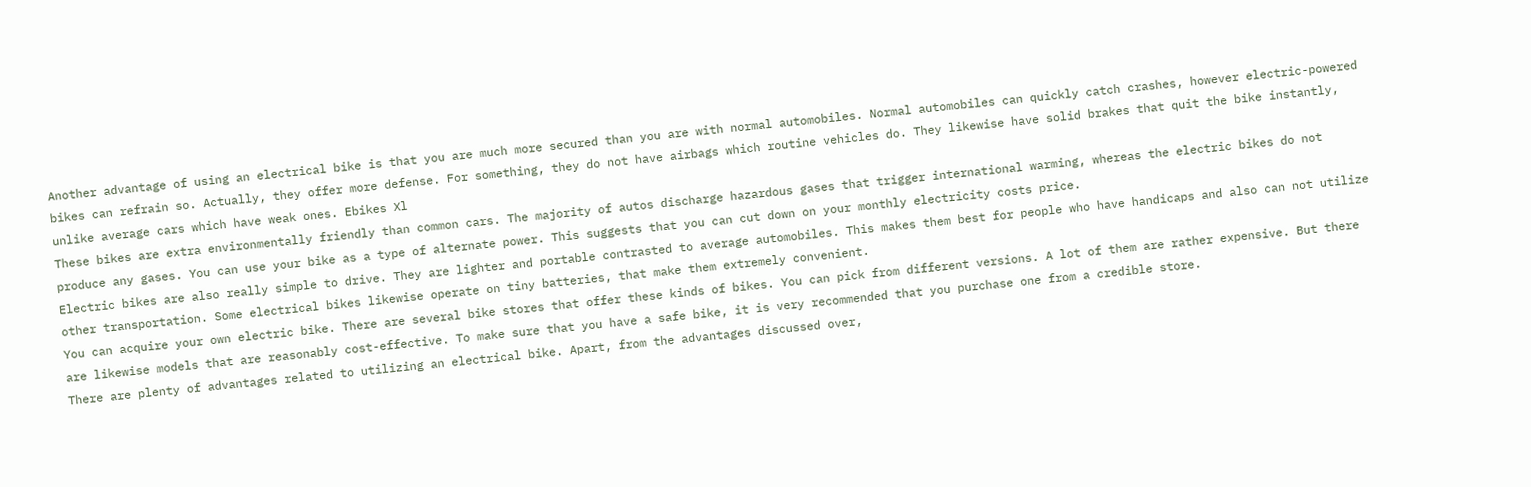Another advantage of using an electrical bike is that you are much more secured than you are with normal automobiles. Normal automobiles can quickly catch crashes, however electric-powered bikes can refrain so. Actually, they offer more defense. For something, they do not have airbags which routine vehicles do. They likewise have solid brakes that quit the bike instantly, unlike average cars which have weak ones. Ebikes Xl
These bikes are extra environmentally friendly than common cars. The majority of autos discharge hazardous gases that trigger international warming, whereas the electric bikes do not produce any gases. You can use your bike as a type of alternate power. This suggests that you can cut down on your monthly electricity costs price.
Electric bikes are also really simple to drive. They are lighter and portable contrasted to average automobiles. This makes them best for people who have handicaps and also can not utilize other transportation. Some electrical bikes likewise operate on tiny batteries, that make them extremely convenient.
You can acquire your own electric bike. There are several bike stores that offer these kinds of bikes. You can pick from different versions. A lot of them are rather expensive. But there are likewise models that are reasonably cost-effective. To make sure that you have a safe bike, it is very recommended that you purchase one from a credible store.
There are plenty of advantages related to utilizing an electrical bike. Apart, from the advantages discussed over,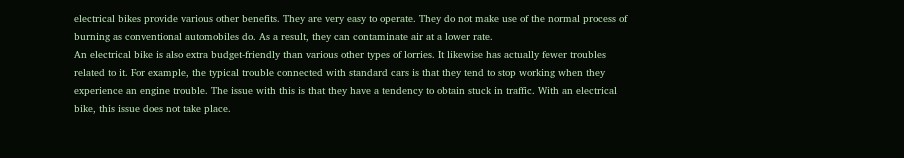electrical bikes provide various other benefits. They are very easy to operate. They do not make use of the normal process of burning as conventional automobiles do. As a result, they can contaminate air at a lower rate.
An electrical bike is also extra budget-friendly than various other types of lorries. It likewise has actually fewer troubles related to it. For example, the typical trouble connected with standard cars is that they tend to stop working when they experience an engine trouble. The issue with this is that they have a tendency to obtain stuck in traffic. With an electrical bike, this issue does not take place.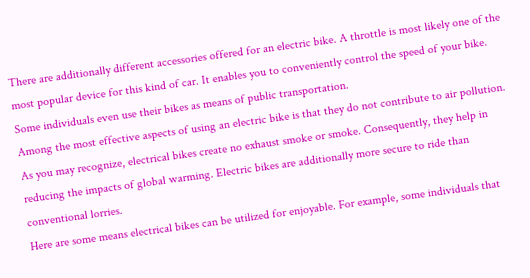There are additionally different accessories offered for an electric bike. A throttle is most likely one of the most popular device for this kind of car. It enables you to conveniently control the speed of your bike. Some individuals even use their bikes as means of public transportation.
Among the most effective aspects of using an electric bike is that they do not contribute to air pollution. As you may recognize, electrical bikes create no exhaust smoke or smoke. Consequently, they help in reducing the impacts of global warming. Electric bikes are additionally more secure to ride than conventional lorries.
Here are some means electrical bikes can be utilized for enjoyable. For example, some individuals that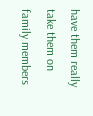have them really take them on family members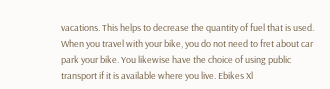vacations. This helps to decrease the quantity of fuel that is used. When you travel with your bike, you do not need to fret about car park your bike. You likewise have the choice of using public transport if it is available where you live. Ebikes Xl